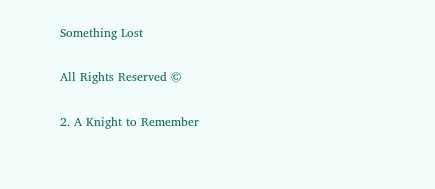Something Lost

All Rights Reserved ©

2. A Knight to Remember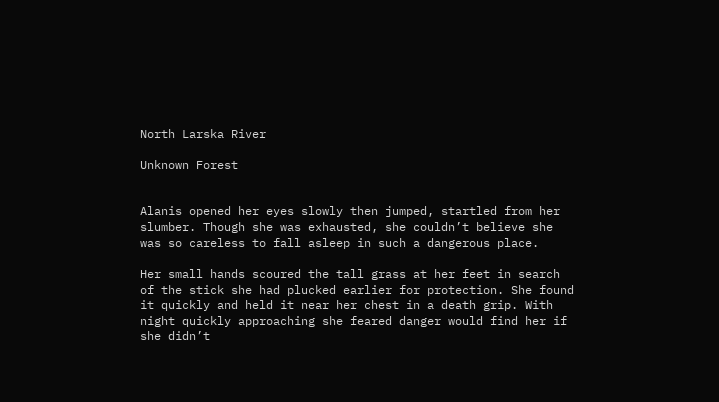North Larska River

Unknown Forest


Alanis opened her eyes slowly then jumped, startled from her slumber. Though she was exhausted, she couldn’t believe she was so careless to fall asleep in such a dangerous place.

Her small hands scoured the tall grass at her feet in search of the stick she had plucked earlier for protection. She found it quickly and held it near her chest in a death grip. With night quickly approaching she feared danger would find her if she didn’t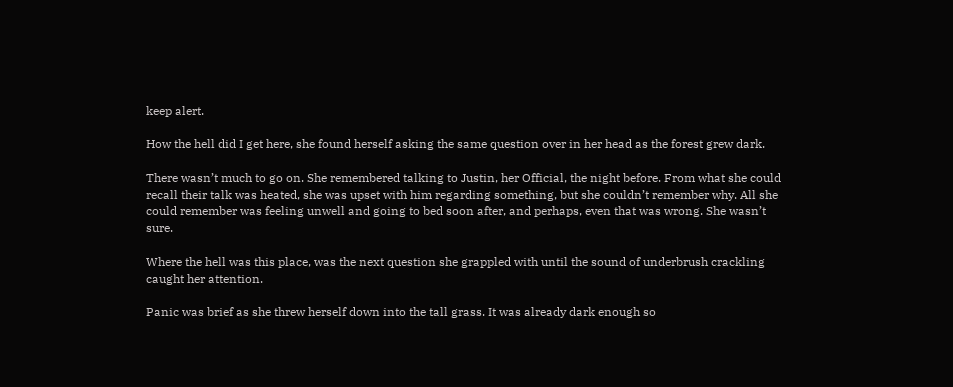keep alert.

How the hell did I get here, she found herself asking the same question over in her head as the forest grew dark.

There wasn’t much to go on. She remembered talking to Justin, her Official, the night before. From what she could recall their talk was heated, she was upset with him regarding something, but she couldn’t remember why. All she could remember was feeling unwell and going to bed soon after, and perhaps, even that was wrong. She wasn’t sure.

Where the hell was this place, was the next question she grappled with until the sound of underbrush crackling caught her attention.

Panic was brief as she threw herself down into the tall grass. It was already dark enough so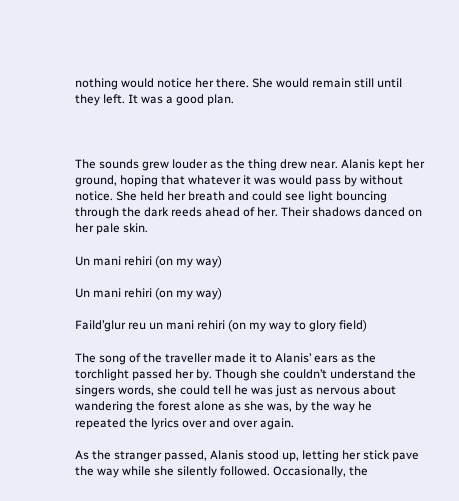nothing would notice her there. She would remain still until they left. It was a good plan.



The sounds grew louder as the thing drew near. Alanis kept her ground, hoping that whatever it was would pass by without notice. She held her breath and could see light bouncing through the dark reeds ahead of her. Their shadows danced on her pale skin.

Un mani rehiri (on my way)

Un mani rehiri (on my way)

Faild’glur reu un mani rehiri (on my way to glory field)

The song of the traveller made it to Alanis’ ears as the torchlight passed her by. Though she couldn’t understand the singers words, she could tell he was just as nervous about wandering the forest alone as she was, by the way he repeated the lyrics over and over again.

As the stranger passed, Alanis stood up, letting her stick pave the way while she silently followed. Occasionally, the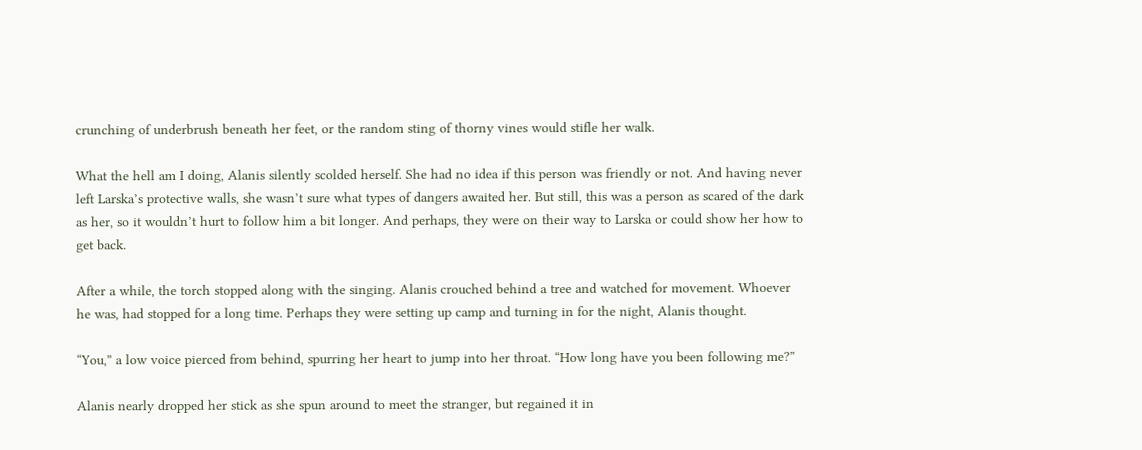crunching of underbrush beneath her feet, or the random sting of thorny vines would stifle her walk.

What the hell am I doing, Alanis silently scolded herself. She had no idea if this person was friendly or not. And having never left Larska’s protective walls, she wasn’t sure what types of dangers awaited her. But still, this was a person as scared of the dark as her, so it wouldn’t hurt to follow him a bit longer. And perhaps, they were on their way to Larska or could show her how to get back.

After a while, the torch stopped along with the singing. Alanis crouched behind a tree and watched for movement. Whoever he was, had stopped for a long time. Perhaps they were setting up camp and turning in for the night, Alanis thought.

“You,” a low voice pierced from behind, spurring her heart to jump into her throat. “How long have you been following me?”

Alanis nearly dropped her stick as she spun around to meet the stranger, but regained it in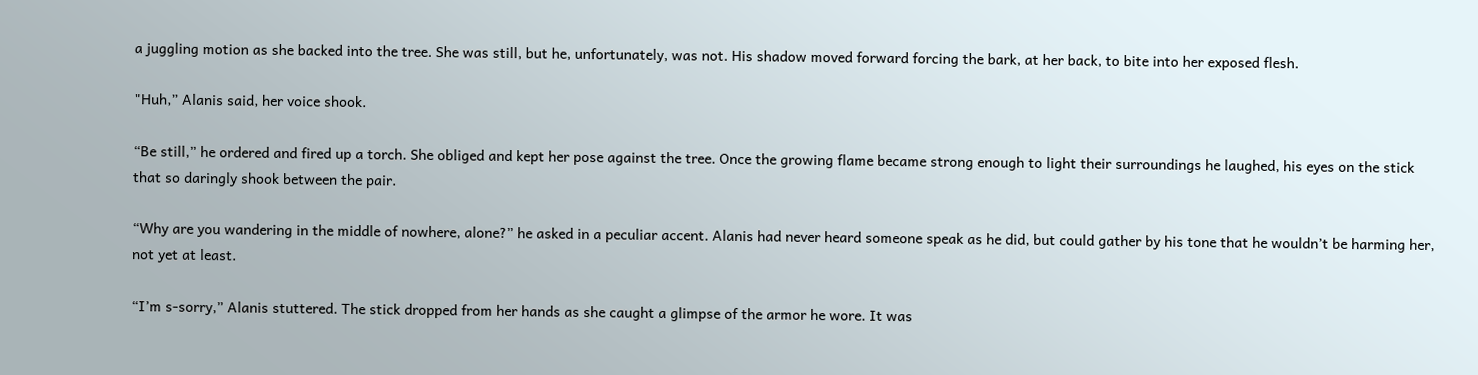a juggling motion as she backed into the tree. She was still, but he, unfortunately, was not. His shadow moved forward forcing the bark, at her back, to bite into her exposed flesh.

"Huh,” Alanis said, her voice shook.

“Be still,” he ordered and fired up a torch. She obliged and kept her pose against the tree. Once the growing flame became strong enough to light their surroundings he laughed, his eyes on the stick that so daringly shook between the pair.

“Why are you wandering in the middle of nowhere, alone?” he asked in a peculiar accent. Alanis had never heard someone speak as he did, but could gather by his tone that he wouldn’t be harming her, not yet at least.

“I’m s-sorry,” Alanis stuttered. The stick dropped from her hands as she caught a glimpse of the armor he wore. It was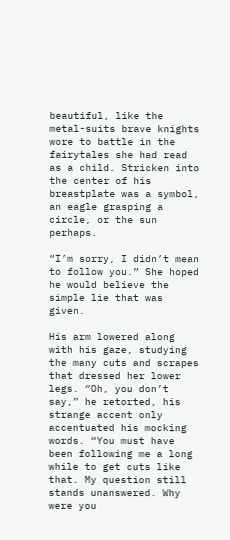beautiful, like the metal-suits brave knights wore to battle in the fairytales she had read as a child. Stricken into the center of his breastplate was a symbol, an eagle grasping a circle, or the sun perhaps.

“I’m sorry, I didn’t mean to follow you.” She hoped he would believe the simple lie that was given.

His arm lowered along with his gaze, studying the many cuts and scrapes that dressed her lower legs. “Oh, you don’t say,” he retorted, his strange accent only accentuated his mocking words. “You must have been following me a long while to get cuts like that. My question still stands unanswered. Why were you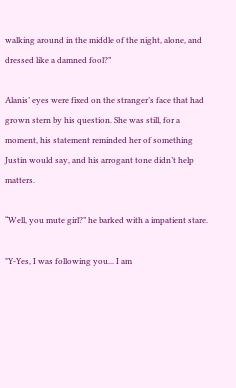walking around in the middle of the night, alone, and dressed like a damned fool?”

Alanis’ eyes were fixed on the stranger’s face that had grown stern by his question. She was still, for a moment, his statement reminded her of something Justin would say, and his arrogant tone didn’t help matters.

“Well, you mute girl?” he barked with a impatient stare.

"Y-Yes, I was following you... I am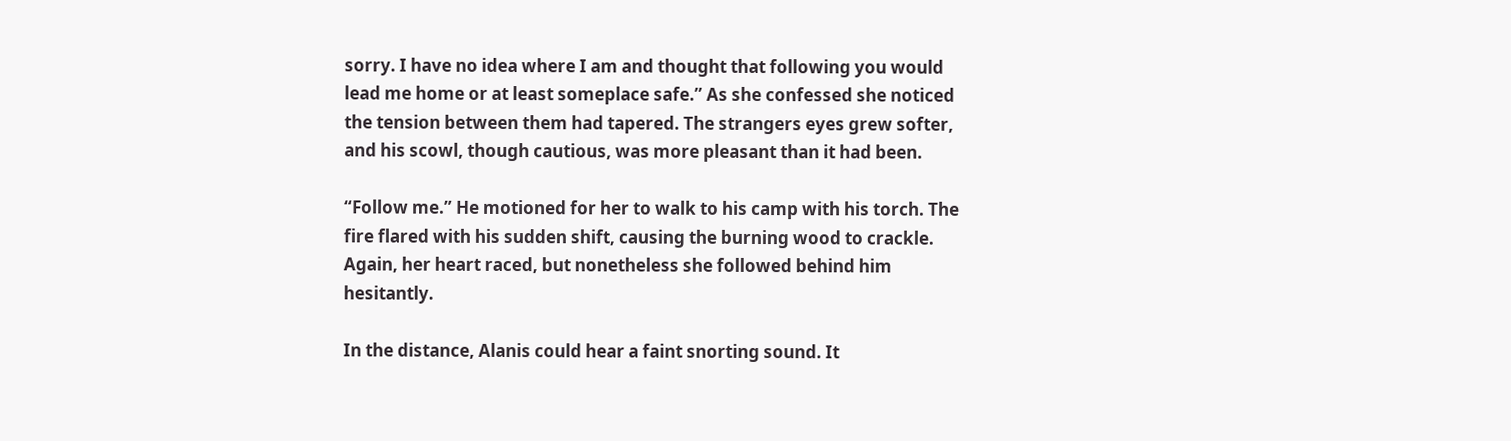sorry. I have no idea where I am and thought that following you would lead me home or at least someplace safe.” As she confessed she noticed the tension between them had tapered. The strangers eyes grew softer, and his scowl, though cautious, was more pleasant than it had been.

“Follow me.” He motioned for her to walk to his camp with his torch. The fire flared with his sudden shift, causing the burning wood to crackle. Again, her heart raced, but nonetheless she followed behind him hesitantly.

In the distance, Alanis could hear a faint snorting sound. It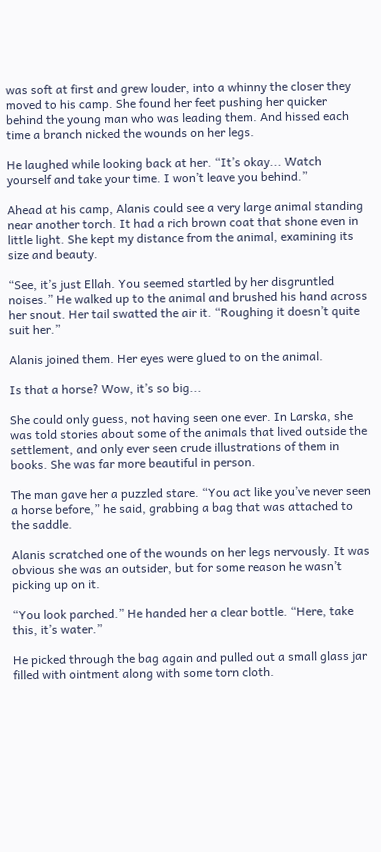was soft at first and grew louder, into a whinny the closer they moved to his camp. She found her feet pushing her quicker behind the young man who was leading them. And hissed each time a branch nicked the wounds on her legs.

He laughed while looking back at her. “It’s okay... Watch yourself and take your time. I won’t leave you behind.”

Ahead at his camp, Alanis could see a very large animal standing near another torch. It had a rich brown coat that shone even in little light. She kept my distance from the animal, examining its size and beauty.

“See, it’s just Ellah. You seemed startled by her disgruntled noises.” He walked up to the animal and brushed his hand across her snout. Her tail swatted the air it. “Roughing it doesn’t quite suit her.”

Alanis joined them. Her eyes were glued to on the animal.

Is that a horse? Wow, it’s so big...

She could only guess, not having seen one ever. In Larska, she was told stories about some of the animals that lived outside the settlement, and only ever seen crude illustrations of them in books. She was far more beautiful in person.

The man gave her a puzzled stare. “You act like you’ve never seen a horse before,” he said, grabbing a bag that was attached to the saddle.

Alanis scratched one of the wounds on her legs nervously. It was obvious she was an outsider, but for some reason he wasn’t picking up on it.

“You look parched.” He handed her a clear bottle. “Here, take this, it’s water.”

He picked through the bag again and pulled out a small glass jar filled with ointment along with some torn cloth.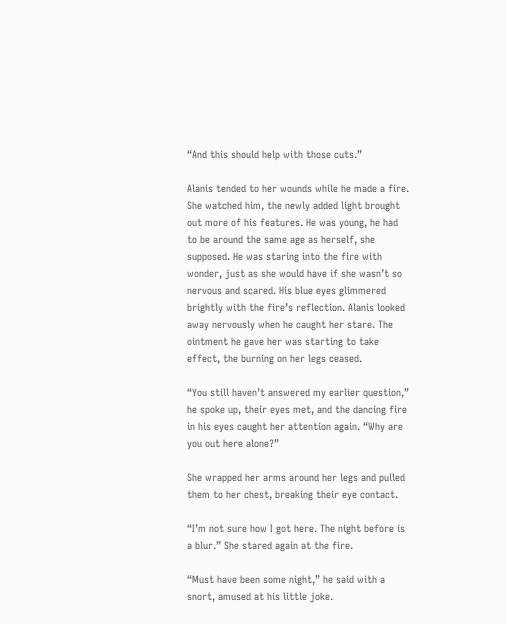“And this should help with those cuts.”

Alanis tended to her wounds while he made a fire. She watched him, the newly added light brought out more of his features. He was young, he had to be around the same age as herself, she supposed. He was staring into the fire with wonder, just as she would have if she wasn’t so nervous and scared. His blue eyes glimmered brightly with the fire’s reflection. Alanis looked away nervously when he caught her stare. The ointment he gave her was starting to take effect, the burning on her legs ceased.

“You still haven’t answered my earlier question,” he spoke up, their eyes met, and the dancing fire in his eyes caught her attention again. “Why are you out here alone?”

She wrapped her arms around her legs and pulled them to her chest, breaking their eye contact.

“I’m not sure how I got here. The night before is a blur.” She stared again at the fire.

“Must have been some night,” he said with a snort, amused at his little joke.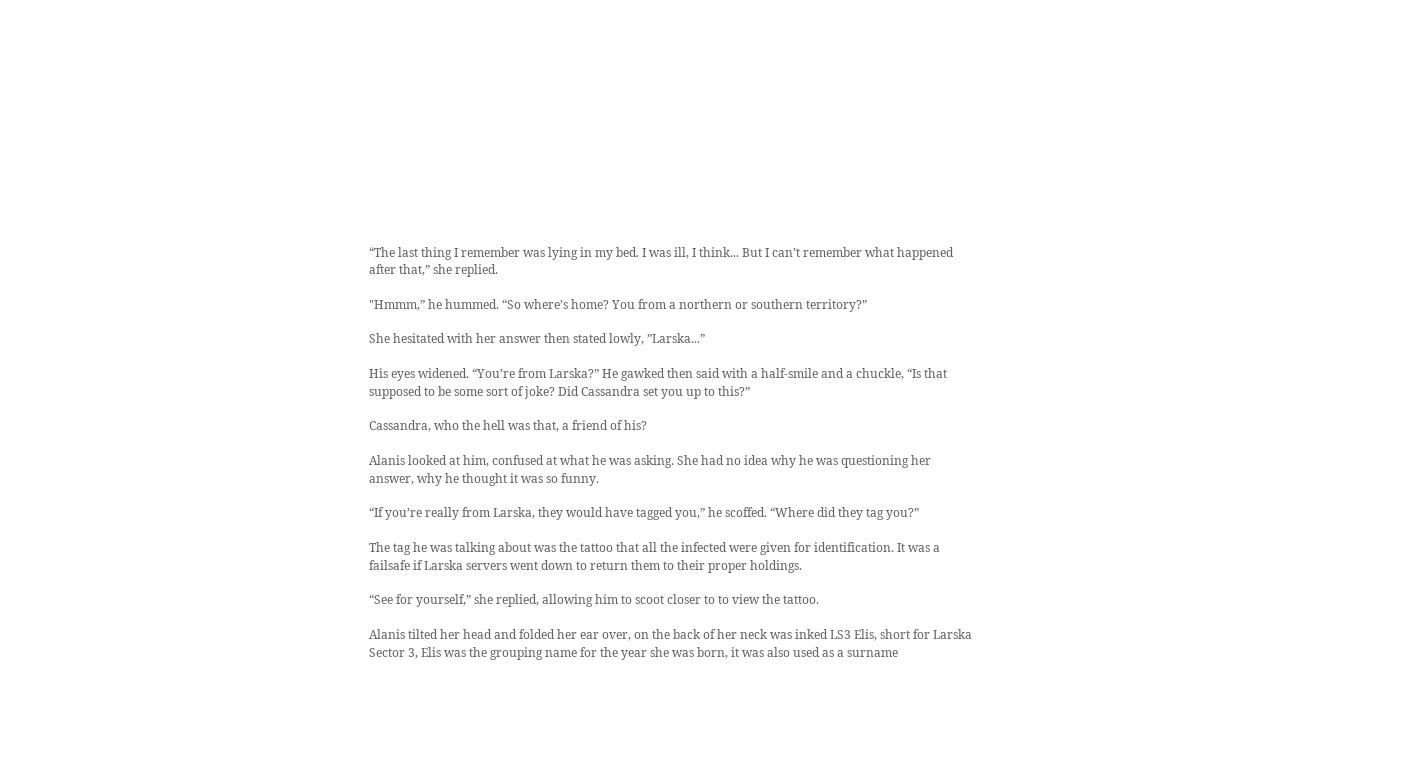“The last thing I remember was lying in my bed. I was ill, I think... But I can’t remember what happened after that,” she replied.

"Hmmm,” he hummed. “So where’s home? You from a northern or southern territory?”

She hesitated with her answer then stated lowly, ”Larska...”

His eyes widened. “You’re from Larska?” He gawked then said with a half-smile and a chuckle, “Is that supposed to be some sort of joke? Did Cassandra set you up to this?”

Cassandra, who the hell was that, a friend of his?

Alanis looked at him, confused at what he was asking. She had no idea why he was questioning her answer, why he thought it was so funny.

“If you’re really from Larska, they would have tagged you,” he scoffed. “Where did they tag you?”

The tag he was talking about was the tattoo that all the infected were given for identification. It was a failsafe if Larska servers went down to return them to their proper holdings.

“See for yourself,” she replied, allowing him to scoot closer to to view the tattoo.

Alanis tilted her head and folded her ear over, on the back of her neck was inked LS3 Elis, short for Larska Sector 3, Elis was the grouping name for the year she was born, it was also used as a surname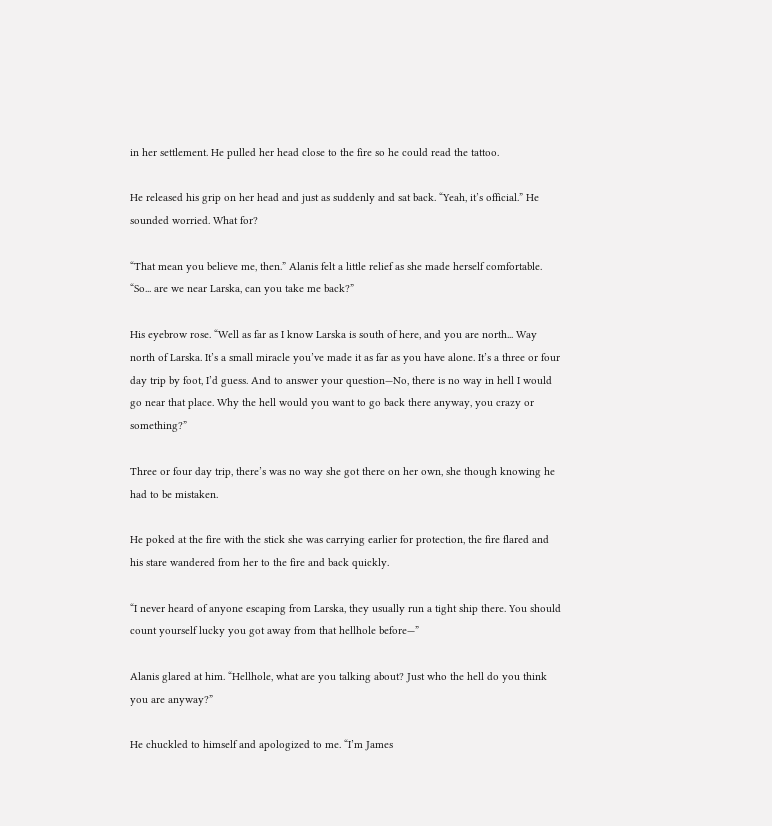in her settlement. He pulled her head close to the fire so he could read the tattoo.

He released his grip on her head and just as suddenly and sat back. “Yeah, it’s official.” He sounded worried. What for?

“That mean you believe me, then.” Alanis felt a little relief as she made herself comfortable. “So... are we near Larska, can you take me back?”

His eyebrow rose. “Well as far as I know Larska is south of here, and you are north... Way north of Larska. It’s a small miracle you’ve made it as far as you have alone. It’s a three or four day trip by foot, I’d guess. And to answer your question—No, there is no way in hell I would go near that place. Why the hell would you want to go back there anyway, you crazy or something?”

Three or four day trip, there’s was no way she got there on her own, she though knowing he had to be mistaken.

He poked at the fire with the stick she was carrying earlier for protection, the fire flared and his stare wandered from her to the fire and back quickly.

“I never heard of anyone escaping from Larska, they usually run a tight ship there. You should count yourself lucky you got away from that hellhole before—”

Alanis glared at him. “Hellhole, what are you talking about? Just who the hell do you think you are anyway?”

He chuckled to himself and apologized to me. “I’m James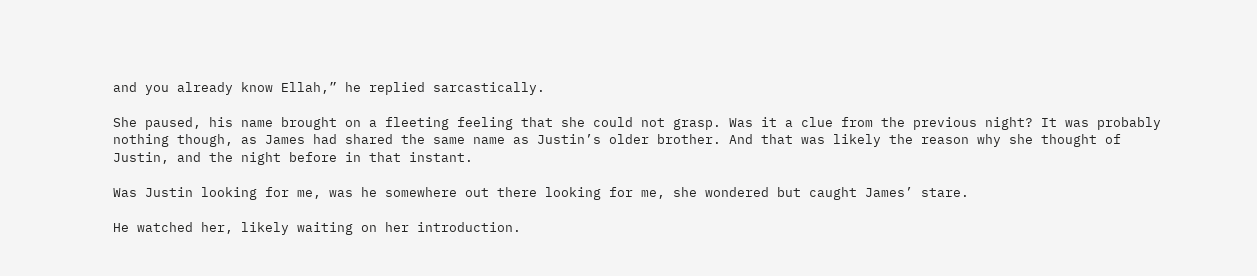and you already know Ellah,” he replied sarcastically.

She paused, his name brought on a fleeting feeling that she could not grasp. Was it a clue from the previous night? It was probably nothing though, as James had shared the same name as Justin’s older brother. And that was likely the reason why she thought of Justin, and the night before in that instant.

Was Justin looking for me, was he somewhere out there looking for me, she wondered but caught James’ stare.

He watched her, likely waiting on her introduction.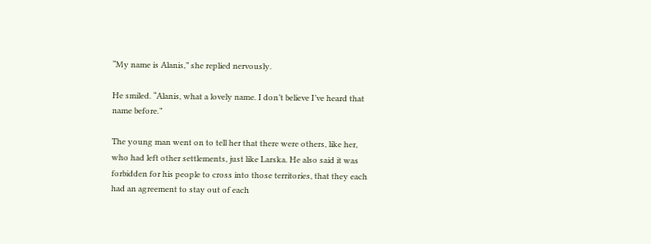“My name is Alanis,” she replied nervously.

He smiled. “Alanis, what a lovely name. I don’t believe I’ve heard that name before.”

The young man went on to tell her that there were others, like her, who had left other settlements, just like Larska. He also said it was forbidden for his people to cross into those territories, that they each had an agreement to stay out of each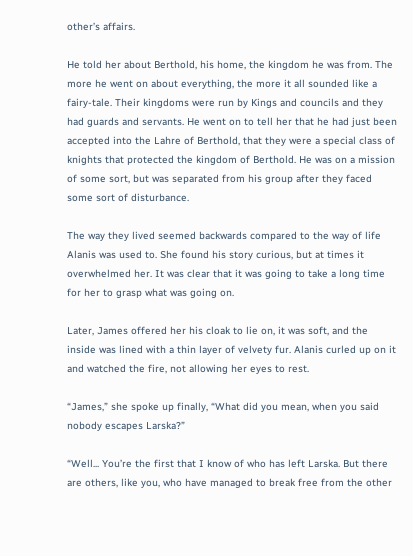other’s affairs.

He told her about Berthold, his home, the kingdom he was from. The more he went on about everything, the more it all sounded like a fairy-tale. Their kingdoms were run by Kings and councils and they had guards and servants. He went on to tell her that he had just been accepted into the Lahre of Berthold, that they were a special class of knights that protected the kingdom of Berthold. He was on a mission of some sort, but was separated from his group after they faced some sort of disturbance.

The way they lived seemed backwards compared to the way of life Alanis was used to. She found his story curious, but at times it overwhelmed her. It was clear that it was going to take a long time for her to grasp what was going on.

Later, James offered her his cloak to lie on, it was soft, and the inside was lined with a thin layer of velvety fur. Alanis curled up on it and watched the fire, not allowing her eyes to rest.

“James,” she spoke up finally, “What did you mean, when you said nobody escapes Larska?”

“Well... You’re the first that I know of who has left Larska. But there are others, like you, who have managed to break free from the other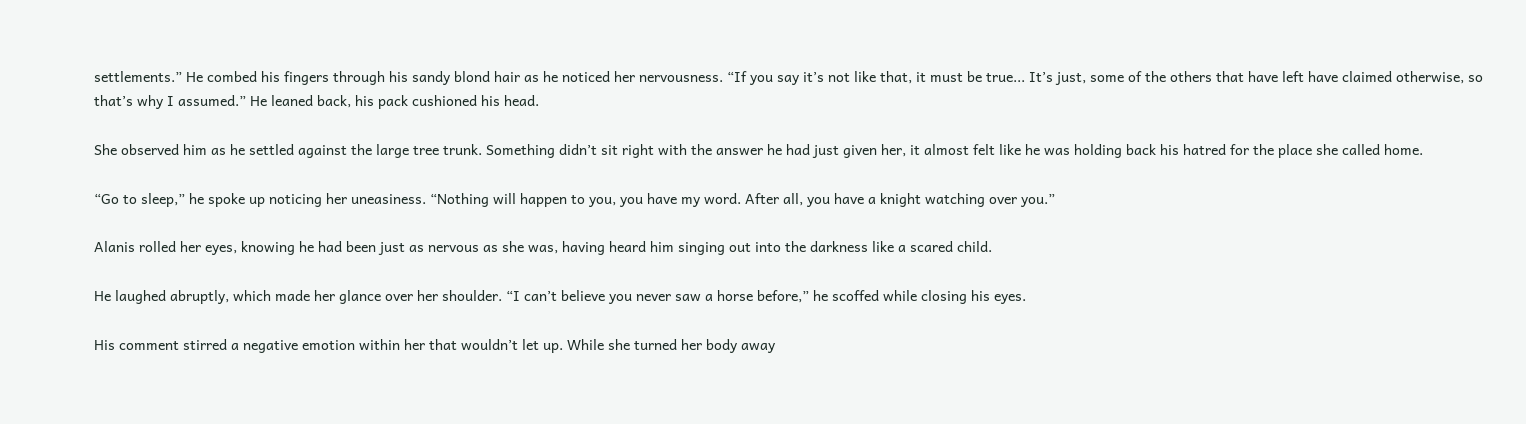settlements.” He combed his fingers through his sandy blond hair as he noticed her nervousness. “If you say it’s not like that, it must be true... It’s just, some of the others that have left have claimed otherwise, so that’s why I assumed.” He leaned back, his pack cushioned his head.

She observed him as he settled against the large tree trunk. Something didn’t sit right with the answer he had just given her, it almost felt like he was holding back his hatred for the place she called home.

“Go to sleep,” he spoke up noticing her uneasiness. “Nothing will happen to you, you have my word. After all, you have a knight watching over you.”

Alanis rolled her eyes, knowing he had been just as nervous as she was, having heard him singing out into the darkness like a scared child.

He laughed abruptly, which made her glance over her shoulder. “I can’t believe you never saw a horse before,” he scoffed while closing his eyes.

His comment stirred a negative emotion within her that wouldn’t let up. While she turned her body away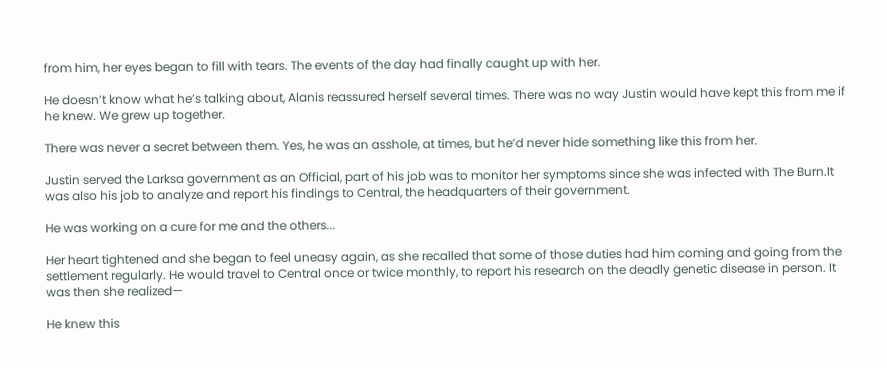from him, her eyes began to fill with tears. The events of the day had finally caught up with her.

He doesn’t know what he’s talking about, Alanis reassured herself several times. There was no way Justin would have kept this from me if he knew. We grew up together.

There was never a secret between them. Yes, he was an asshole, at times, but he’d never hide something like this from her.

Justin served the Larksa government as an Official, part of his job was to monitor her symptoms since she was infected with The Burn.It was also his job to analyze and report his findings to Central, the headquarters of their government.

He was working on a cure for me and the others...

Her heart tightened and she began to feel uneasy again, as she recalled that some of those duties had him coming and going from the settlement regularly. He would travel to Central once or twice monthly, to report his research on the deadly genetic disease in person. It was then she realized—

He knew this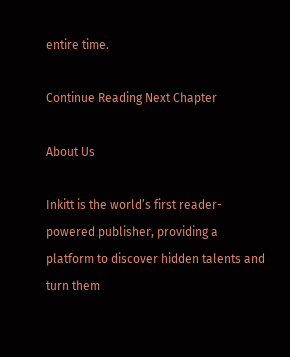entire time.

Continue Reading Next Chapter

About Us

Inkitt is the world’s first reader-powered publisher, providing a platform to discover hidden talents and turn them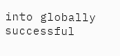into globally successful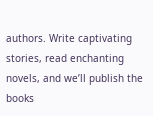authors. Write captivating stories, read enchanting novels, and we’ll publish the books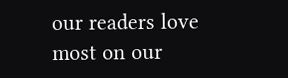our readers love most on our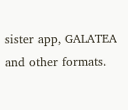sister app, GALATEA and other formats.